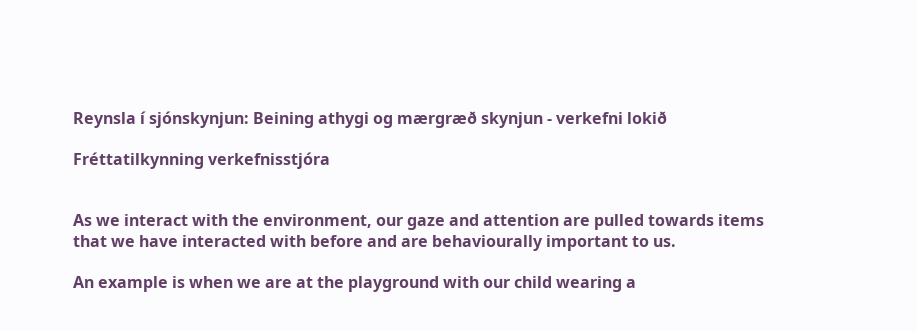Reynsla í sjónskynjun: Beining athygi og mærgræð skynjun - verkefni lokið

Fréttatilkynning verkefnisstjóra


As we interact with the environment, our gaze and attention are pulled towards items that we have interacted with before and are behaviourally important to us.

An example is when we are at the playground with our child wearing a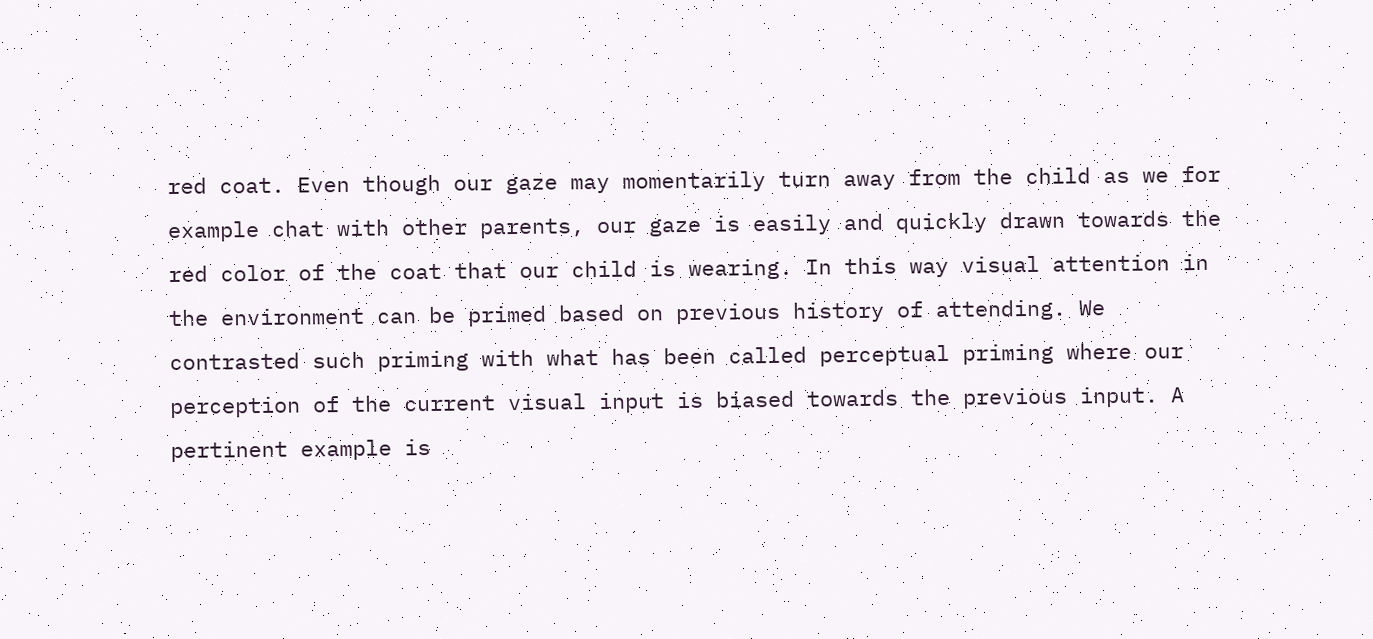red coat. Even though our gaze may momentarily turn away from the child as we for example chat with other parents, our gaze is easily and quickly drawn towards the red color of the coat that our child is wearing. In this way visual attention in the environment can be primed based on previous history of attending. We contrasted such priming with what has been called perceptual priming where our perception of the current visual input is biased towards the previous input. A pertinent example is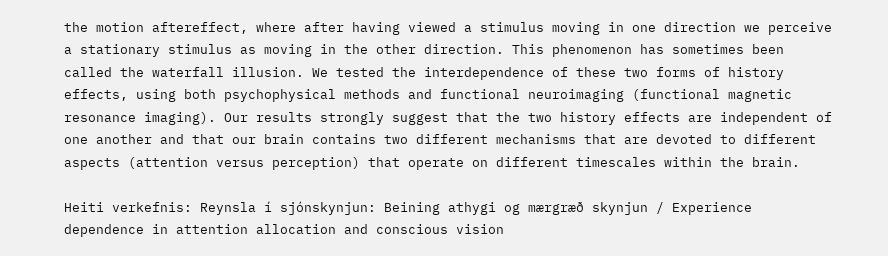the motion aftereffect, where after having viewed a stimulus moving in one direction we perceive a stationary stimulus as moving in the other direction. This phenomenon has sometimes been called the waterfall illusion. We tested the interdependence of these two forms of history effects, using both psychophysical methods and functional neuroimaging (functional magnetic resonance imaging). Our results strongly suggest that the two history effects are independent of one another and that our brain contains two different mechanisms that are devoted to different aspects (attention versus perception) that operate on different timescales within the brain.

Heiti verkefnis: Reynsla í sjónskynjun: Beining athygi og mærgræð skynjun / Experience dependence in attention allocation and conscious vision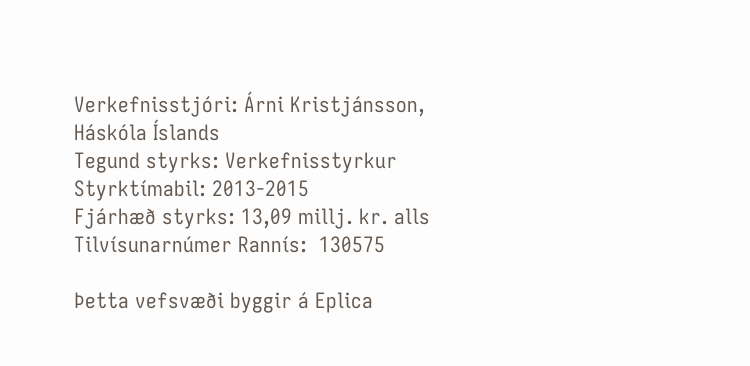Verkefnisstjóri: Árni Kristjánsson, Háskóla Íslands
Tegund styrks: Verkefnisstyrkur
Styrktímabil: 2013-2015
Fjárhæð styrks: 13,09 millj. kr. alls
Tilvísunarnúmer Rannís:  130575

Þetta vefsvæði byggir á Eplica